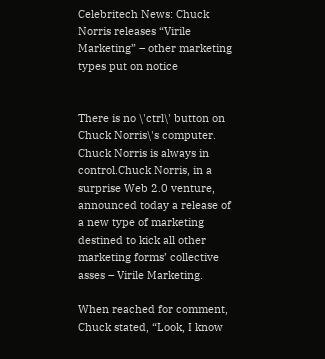Celebritech News: Chuck Norris releases “Virile Marketing” – other marketing types put on notice


There is no \'ctrl\' button on Chuck Norris\'s computer. Chuck Norris is always in control.Chuck Norris, in a surprise Web 2.0 venture, announced today a release of a new type of marketing destined to kick all other marketing forms’ collective asses – Virile Marketing.

When reached for comment, Chuck stated, “Look, I know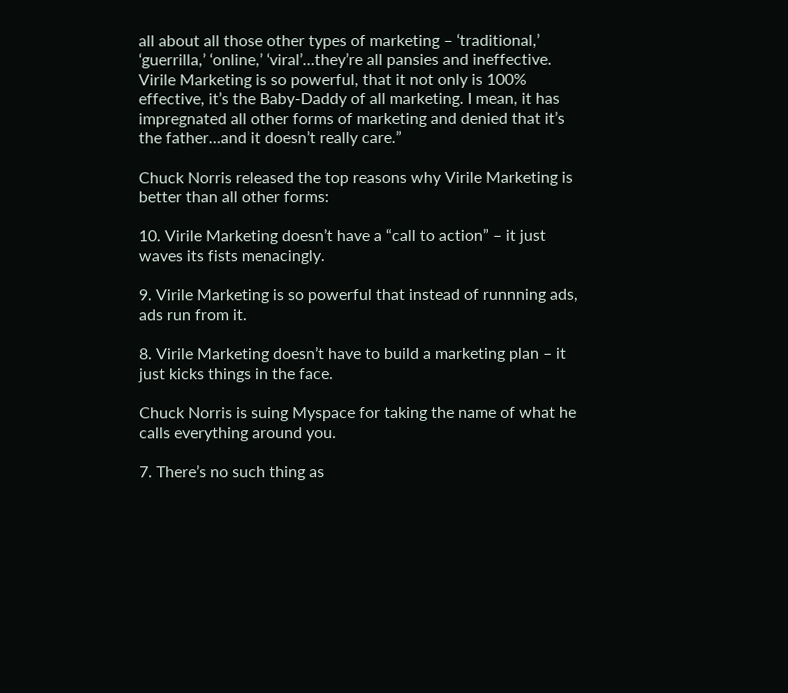all about all those other types of marketing – ‘traditional,’ ‘guerrilla,’ ‘online,’ ‘viral’…they’re all pansies and ineffective. Virile Marketing is so powerful, that it not only is 100% effective, it’s the Baby-Daddy of all marketing. I mean, it has impregnated all other forms of marketing and denied that it’s the father…and it doesn’t really care.”

Chuck Norris released the top reasons why Virile Marketing is better than all other forms:

10. Virile Marketing doesn’t have a “call to action” – it just waves its fists menacingly.

9. Virile Marketing is so powerful that instead of runnning ads, ads run from it.

8. Virile Marketing doesn’t have to build a marketing plan – it just kicks things in the face.

Chuck Norris is suing Myspace for taking the name of what he calls everything around you.

7. There’s no such thing as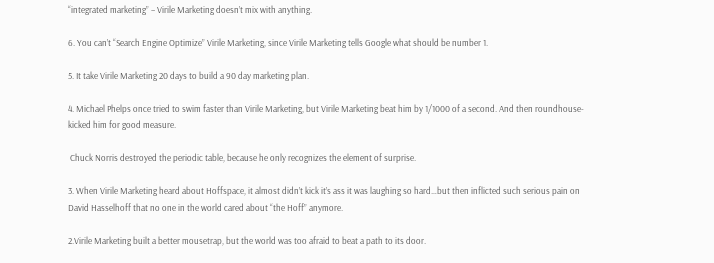“integrated marketing” – Virile Marketing doesn’t mix with anything.

6. You can’t “Search Engine Optimize” Virile Marketing, since Virile Marketing tells Google what should be number 1.

5. It take Virile Marketing 20 days to build a 90 day marketing plan.

4. Michael Phelps once tried to swim faster than Virile Marketing, but Virile Marketing beat him by 1/1000 of a second. And then roundhouse-kicked him for good measure.

 Chuck Norris destroyed the periodic table, because he only recognizes the element of surprise.

3. When Virile Marketing heard about Hoffspace, it almost didn’t kick it’s ass it was laughing so hard…but then inflicted such serious pain on David Hasselhoff that no one in the world cared about “the Hoff” anymore.

2.Virile Marketing built a better mousetrap, but the world was too afraid to beat a path to its door.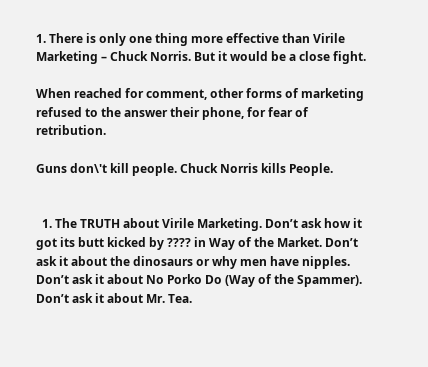1. There is only one thing more effective than Virile Marketing – Chuck Norris. But it would be a close fight.

When reached for comment, other forms of marketing refused to the answer their phone, for fear of retribution.

Guns don\'t kill people. Chuck Norris kills People.


  1. The TRUTH about Virile Marketing. Don’t ask how it got its butt kicked by ???? in Way of the Market. Don’t ask it about the dinosaurs or why men have nipples. Don’t ask it about No Porko Do (Way of the Spammer). Don’t ask it about Mr. Tea.